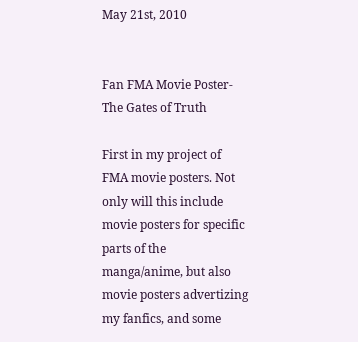May 21st, 2010


Fan FMA Movie Poster- The Gates of Truth

First in my project of FMA movie posters. Not only will this include movie posters for specific parts of the manga/anime, but also movie posters advertizing my fanfics, and some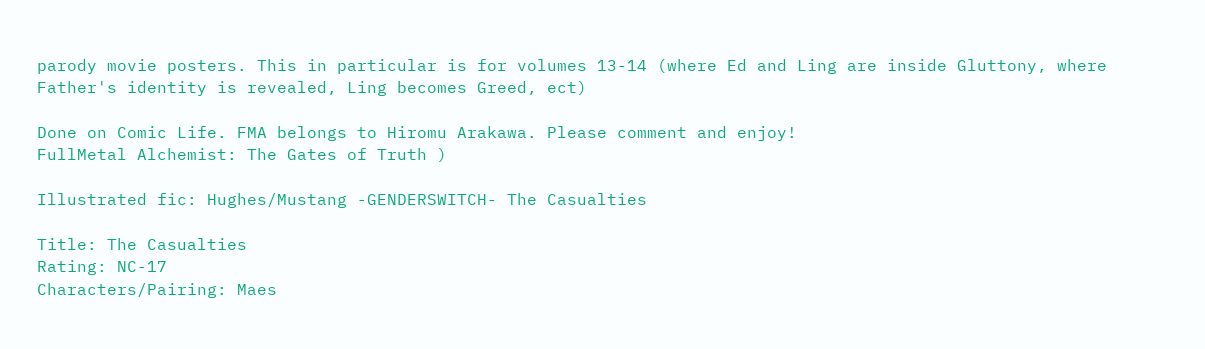parody movie posters. This in particular is for volumes 13-14 (where Ed and Ling are inside Gluttony, where Father's identity is revealed, Ling becomes Greed, ect)

Done on Comic Life. FMA belongs to Hiromu Arakawa. Please comment and enjoy!
FullMetal Alchemist: The Gates of Truth )

Illustrated fic: Hughes/Mustang -GENDERSWITCH- The Casualties

Title: The Casualties
Rating: NC-17
Characters/Pairing: Maes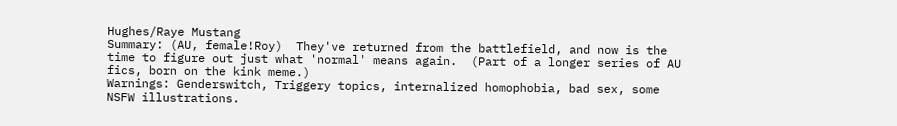Hughes/Raye Mustang
Summary: (AU, female!Roy)  They've returned from the battlefield, and now is the time to figure out just what 'normal' means again.  (Part of a longer series of AU fics, born on the kink meme.)
Warnings: Genderswitch, Triggery topics, internalized homophobia, bad sex, some NSFW illustrations.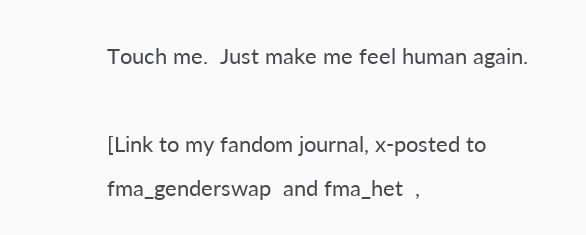Touch me.  Just make me feel human again.

[Link to my fandom journal, x-posted to fma_genderswap  and fma_het  ,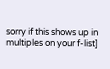sorry if this shows up in multiples on your f-list]